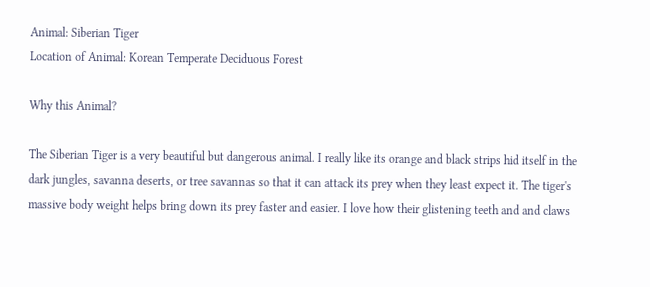Animal: Siberian Tiger
Location of Animal: Korean Temperate Deciduous Forest

Why this Animal?

The Siberian Tiger is a very beautiful but dangerous animal. I really like its orange and black strips hid itself in the dark jungles, savanna deserts, or tree savannas so that it can attack its prey when they least expect it. The tiger's massive body weight helps bring down its prey faster and easier. I love how their glistening teeth and and claws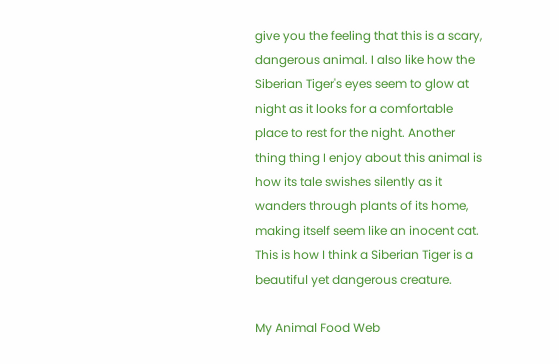give you the feeling that this is a scary, dangerous animal. I also like how the Siberian Tiger's eyes seem to glow at night as it looks for a comfortable place to rest for the night. Another thing thing I enjoy about this animal is how its tale swishes silently as it wanders through plants of its home, making itself seem like an inocent cat. This is how I think a Siberian Tiger is a beautiful yet dangerous creature.

My Animal Food Web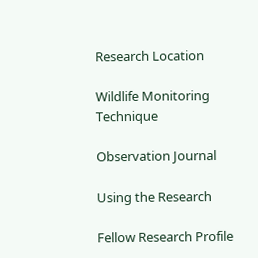Research Location

Wildlife Monitoring Technique

Observation Journal

Using the Research

Fellow Research Profile